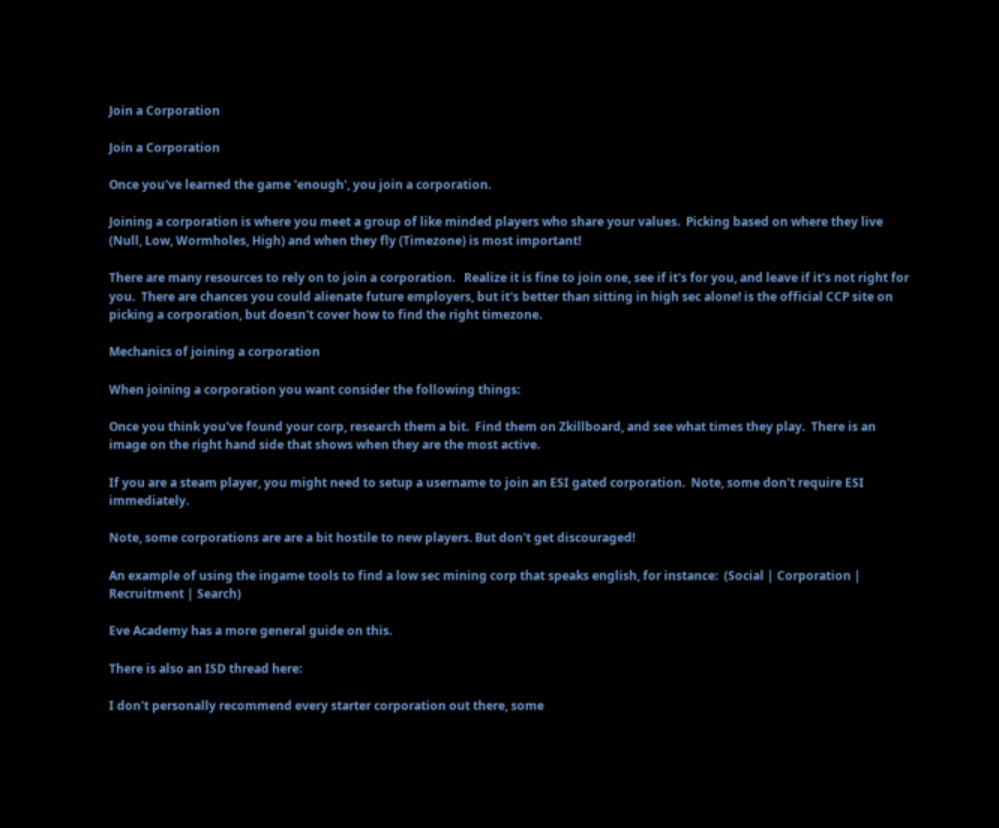Join a Corporation

Join a Corporation

Once you've learned the game 'enough', you join a corporation.

Joining a corporation is where you meet a group of like minded players who share your values.  Picking based on where they live (Null, Low, Wormholes, High) and when they fly (Timezone) is most important!

There are many resources to rely on to join a corporation.   Realize it is fine to join one, see if it's for you, and leave if it's not right for you.  There are chances you could alienate future employers, but it's better than sitting in high sec alone! is the official CCP site on picking a corporation, but doesn't cover how to find the right timezone.

Mechanics of joining a corporation

When joining a corporation you want consider the following things:

Once you think you've found your corp, research them a bit.  Find them on Zkillboard, and see what times they play.  There is an image on the right hand side that shows when they are the most active.

If you are a steam player, you might need to setup a username to join an ESI gated corporation.  Note, some don't require ESI immediately.

Note, some corporations are are a bit hostile to new players. But don't get discouraged!

An example of using the ingame tools to find a low sec mining corp that speaks english, for instance:  (Social | Corporation |  Recruitment | Search)

Eve Academy has a more general guide on this.

There is also an ISD thread here:

I don't personally recommend every starter corporation out there, some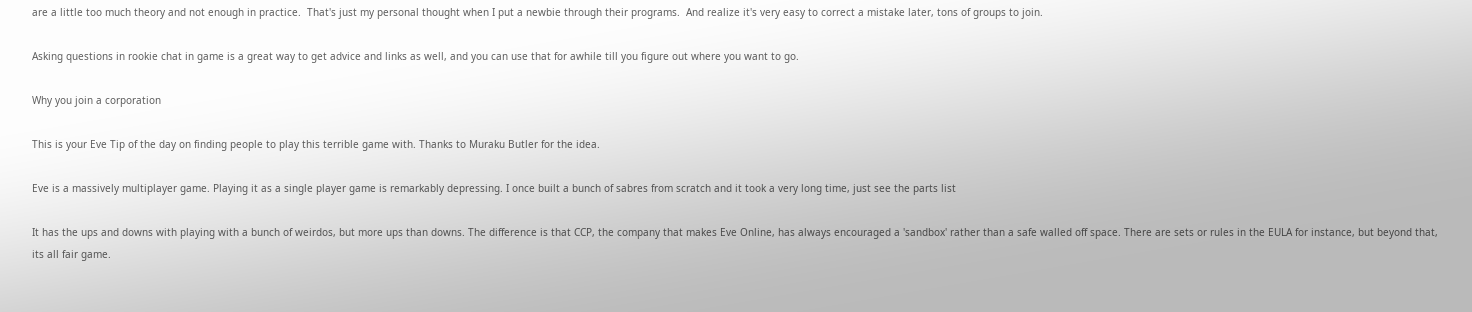are a little too much theory and not enough in practice.  That's just my personal thought when I put a newbie through their programs.  And realize it's very easy to correct a mistake later, tons of groups to join.

Asking questions in rookie chat in game is a great way to get advice and links as well, and you can use that for awhile till you figure out where you want to go.

Why you join a corporation

This is your Eve Tip of the day on finding people to play this terrible game with. Thanks to Muraku Butler for the idea.

Eve is a massively multiplayer game. Playing it as a single player game is remarkably depressing. I once built a bunch of sabres from scratch and it took a very long time, just see the parts list

It has the ups and downs with playing with a bunch of weirdos, but more ups than downs. The difference is that CCP, the company that makes Eve Online, has always encouraged a 'sandbox' rather than a safe walled off space. There are sets or rules in the EULA for instance, but beyond that, its all fair game.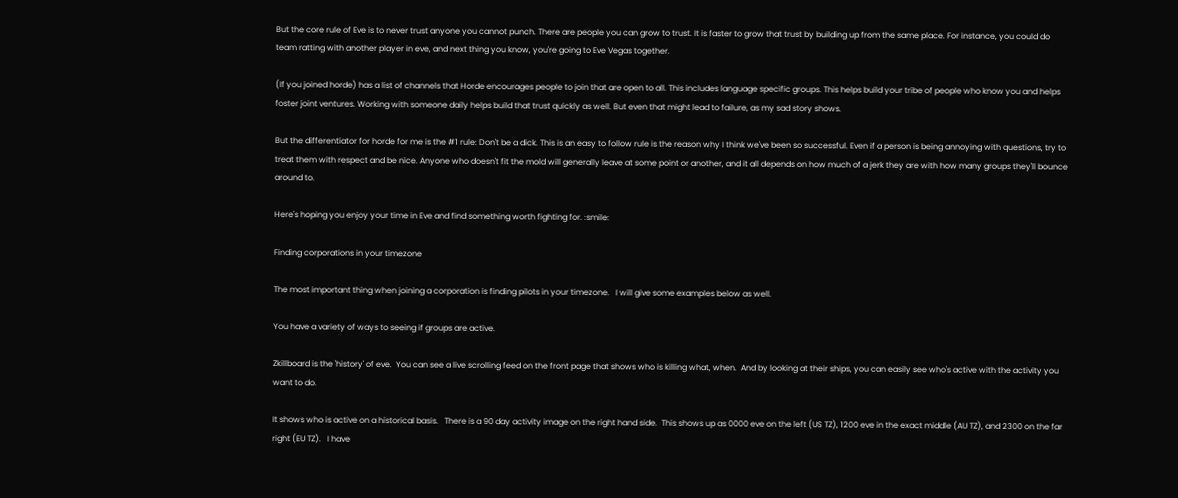But the core rule of Eve is to never trust anyone you cannot punch. There are people you can grow to trust. It is faster to grow that trust by building up from the same place. For instance, you could do team ratting with another player in eve, and next thing you know, you're going to Eve Vegas together.

(If you joined horde) has a list of channels that Horde encourages people to join that are open to all. This includes language specific groups. This helps build your tribe of people who know you and helps foster joint ventures. Working with someone daily helps build that trust quickly as well. But even that might lead to failure, as my sad story shows.

But the differentiator for horde for me is the #1 rule: Don't be a dick. This is an easy to follow rule is the reason why I think we've been so successful. Even if a person is being annoying with questions, try to treat them with respect and be nice. Anyone who doesn't fit the mold will generally leave at some point or another, and it all depends on how much of a jerk they are with how many groups they'll bounce around to.

Here's hoping you enjoy your time in Eve and find something worth fighting for. :smile:

Finding corporations in your timezone

The most important thing when joining a corporation is finding pilots in your timezone.   I will give some examples below as well.

You have a variety of ways to seeing if groups are active.

Zkillboard is the 'history' of eve.  You can see a live scrolling feed on the front page that shows who is killing what, when.  And by looking at their ships, you can easily see who's active with the activity you want to do.

It shows who is active on a historical basis.   There is a 90 day activity image on the right hand side.  This shows up as 0000 eve on the left (US TZ), 1200 eve in the exact middle (AU TZ), and 2300 on the far right (EU TZ).   I have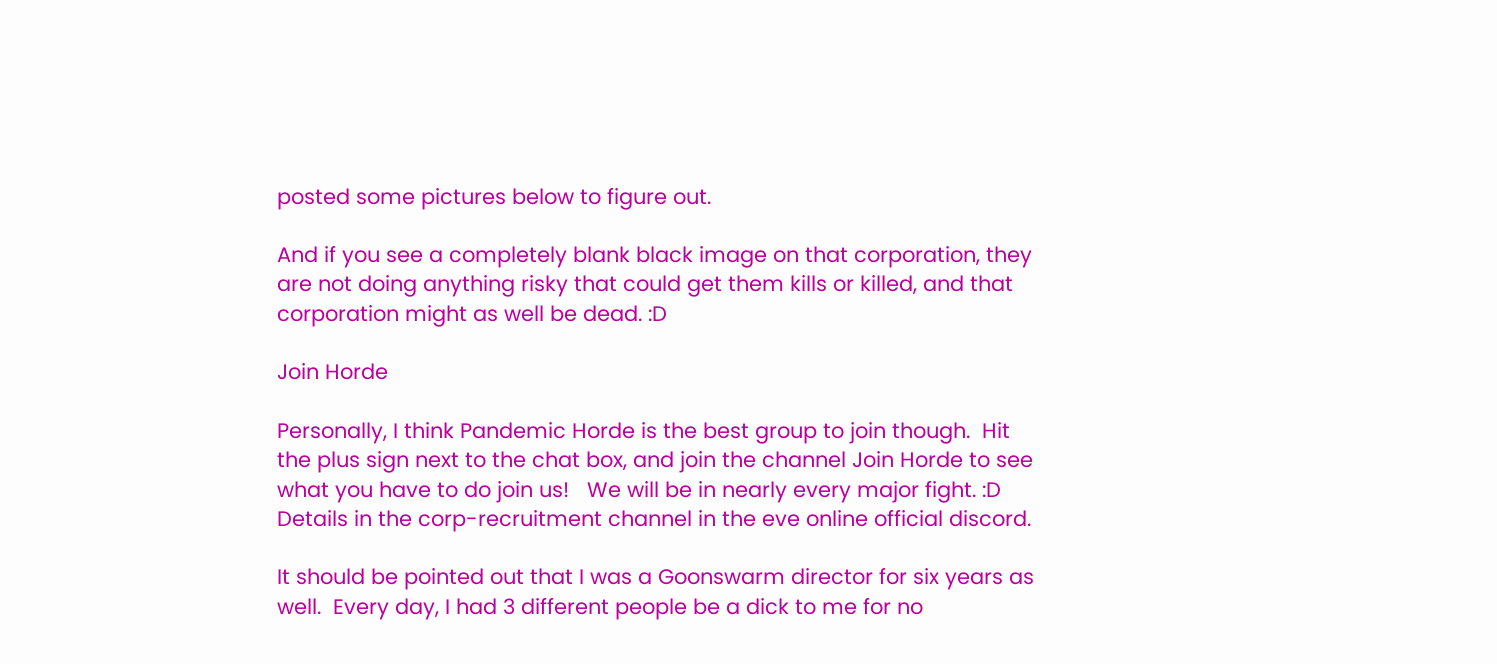posted some pictures below to figure out.

And if you see a completely blank black image on that corporation, they are not doing anything risky that could get them kills or killed, and that corporation might as well be dead. :D

Join Horde

Personally, I think Pandemic Horde is the best group to join though.  Hit the plus sign next to the chat box, and join the channel Join Horde to see what you have to do join us!   We will be in nearly every major fight. :D  Details in the corp-recruitment channel in the eve online official discord.

It should be pointed out that I was a Goonswarm director for six years as well.  Every day, I had 3 different people be a dick to me for no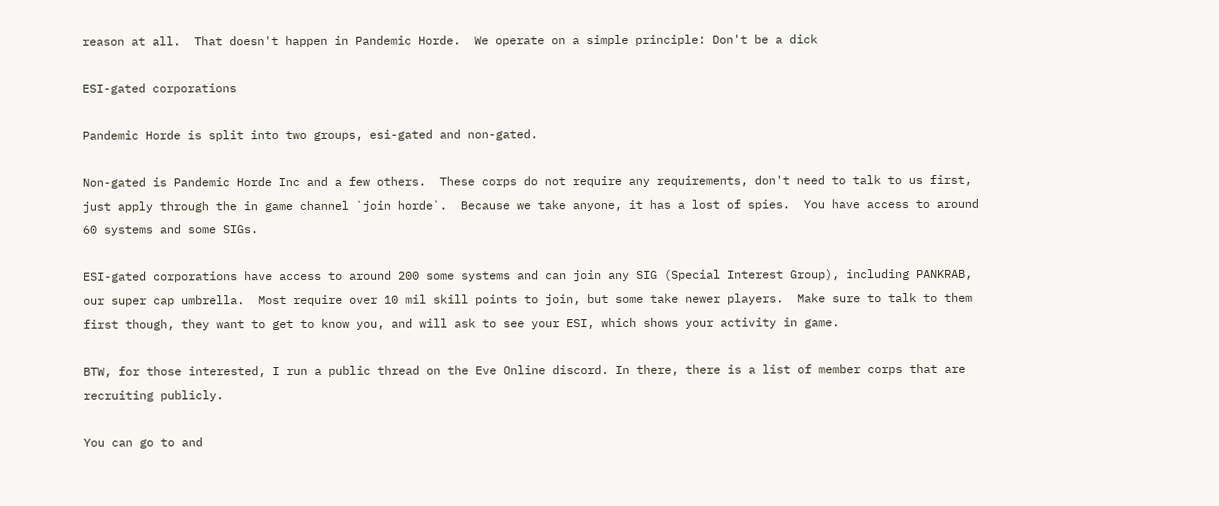reason at all.  That doesn't happen in Pandemic Horde.  We operate on a simple principle: Don't be a dick

ESI-gated corporations

Pandemic Horde is split into two groups, esi-gated and non-gated.

Non-gated is Pandemic Horde Inc and a few others.  These corps do not require any requirements, don't need to talk to us first, just apply through the in game channel `join horde`.  Because we take anyone, it has a lost of spies.  You have access to around 60 systems and some SIGs.

ESI-gated corporations have access to around 200 some systems and can join any SIG (Special Interest Group), including PANKRAB, our super cap umbrella.  Most require over 10 mil skill points to join, but some take newer players.  Make sure to talk to them first though, they want to get to know you, and will ask to see your ESI, which shows your activity in game.

BTW, for those interested, I run a public thread on the Eve Online discord. In there, there is a list of member corps that are recruiting publicly.

You can go to and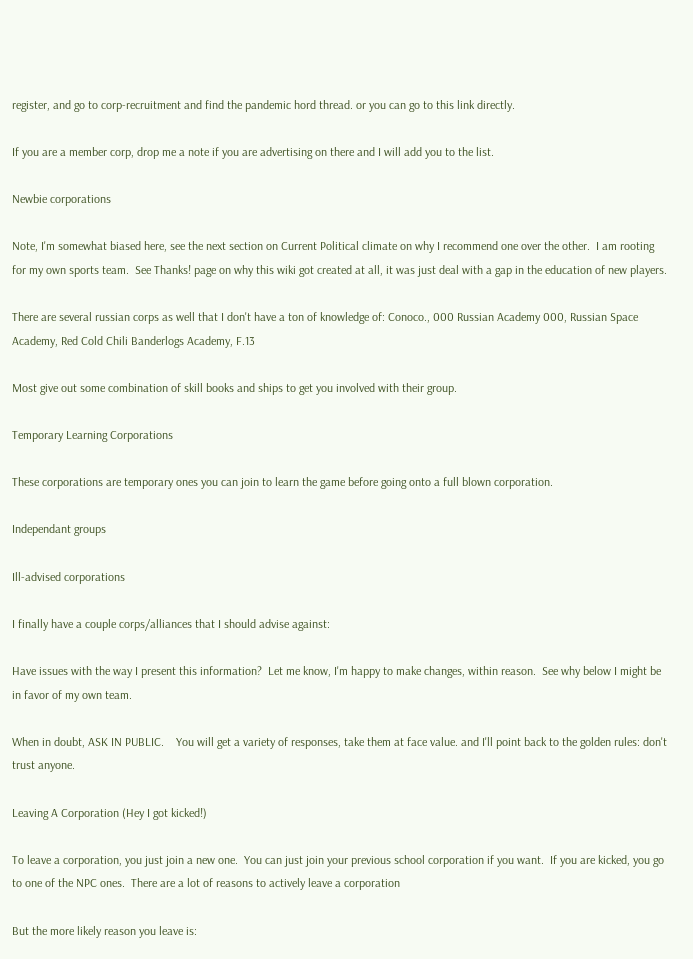register, and go to corp-recruitment and find the pandemic hord thread. or you can go to this link directly.

If you are a member corp, drop me a note if you are advertising on there and I will add you to the list.

Newbie corporations

Note, I'm somewhat biased here, see the next section on Current Political climate on why I recommend one over the other.  I am rooting for my own sports team.  See Thanks! page on why this wiki got created at all, it was just deal with a gap in the education of new players.

There are several russian corps as well that I don't have a ton of knowledge of: Conoco., 000 Russian Academy 000, Russian Space Academy, Red Cold Chili Banderlogs Academy, F.13

Most give out some combination of skill books and ships to get you involved with their group.

Temporary Learning Corporations

These corporations are temporary ones you can join to learn the game before going onto a full blown corporation.

Independant groups

Ill-advised corporations

I finally have a couple corps/alliances that I should advise against:

Have issues with the way I present this information?  Let me know, I'm happy to make changes, within reason.  See why below I might be in favor of my own team.

When in doubt, ASK IN PUBLIC.    You will get a variety of responses, take them at face value. and I'll point back to the golden rules: don't trust anyone.

Leaving A Corporation (Hey I got kicked!)

To leave a corporation, you just join a new one.  You can just join your previous school corporation if you want.  If you are kicked, you go to one of the NPC ones.  There are a lot of reasons to actively leave a corporation

But the more likely reason you leave is: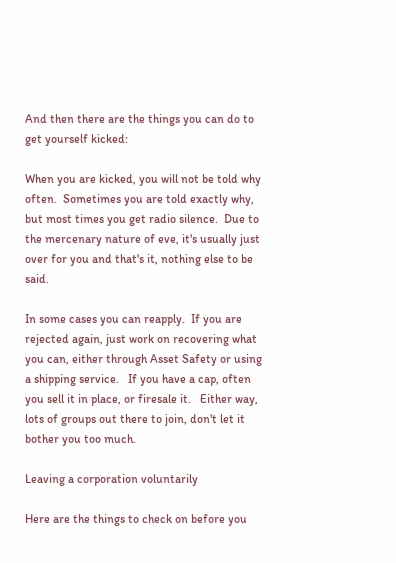And then there are the things you can do to get yourself kicked:

When you are kicked, you will not be told why often.  Sometimes you are told exactly why, but most times you get radio silence.  Due to the mercenary nature of eve, it's usually just over for you and that's it, nothing else to be said.

In some cases you can reapply.  If you are rejected again, just work on recovering what you can, either through Asset Safety or using a shipping service.   If you have a cap, often you sell it in place, or firesale it.   Either way, lots of groups out there to join, don't let it bother you too much.

Leaving a corporation voluntarily

Here are the things to check on before you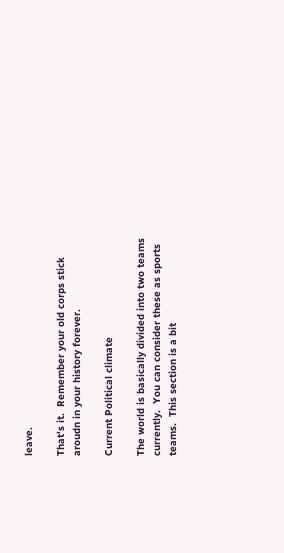leave.

That's it.  Remember your old corps stick aroudn in your history forever.

Current Political climate

The world is basically divided into two teams currently.  You can consider these as sports teams.  This section is a bit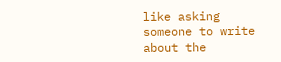like asking someone to write about the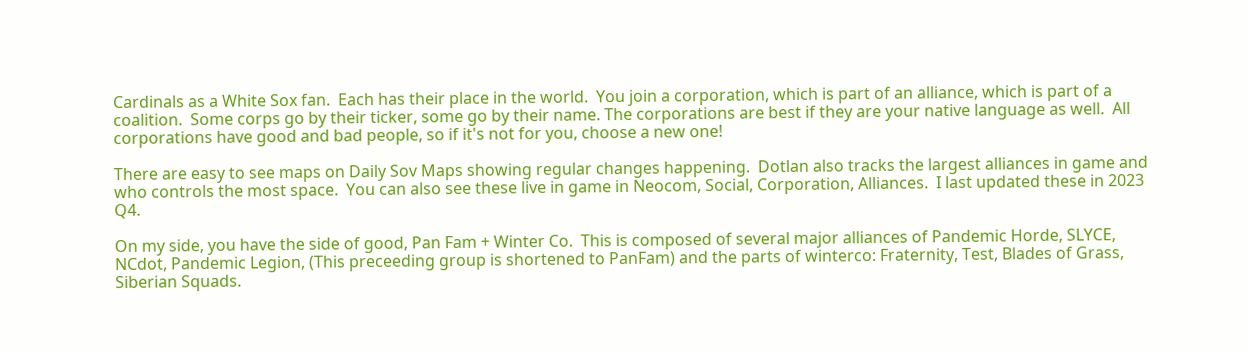Cardinals as a White Sox fan.  Each has their place in the world.  You join a corporation, which is part of an alliance, which is part of a coalition.  Some corps go by their ticker, some go by their name. The corporations are best if they are your native language as well.  All corporations have good and bad people, so if it's not for you, choose a new one!

There are easy to see maps on Daily Sov Maps showing regular changes happening.  Dotlan also tracks the largest alliances in game and who controls the most space.  You can also see these live in game in Neocom, Social, Corporation, Alliances.  I last updated these in 2023 Q4.

On my side, you have the side of good, Pan Fam + Winter Co.  This is composed of several major alliances of Pandemic Horde, SLYCE, NCdot, Pandemic Legion, (This preceeding group is shortened to PanFam) and the parts of winterco: Fraternity, Test, Blades of Grass, Siberian Squads.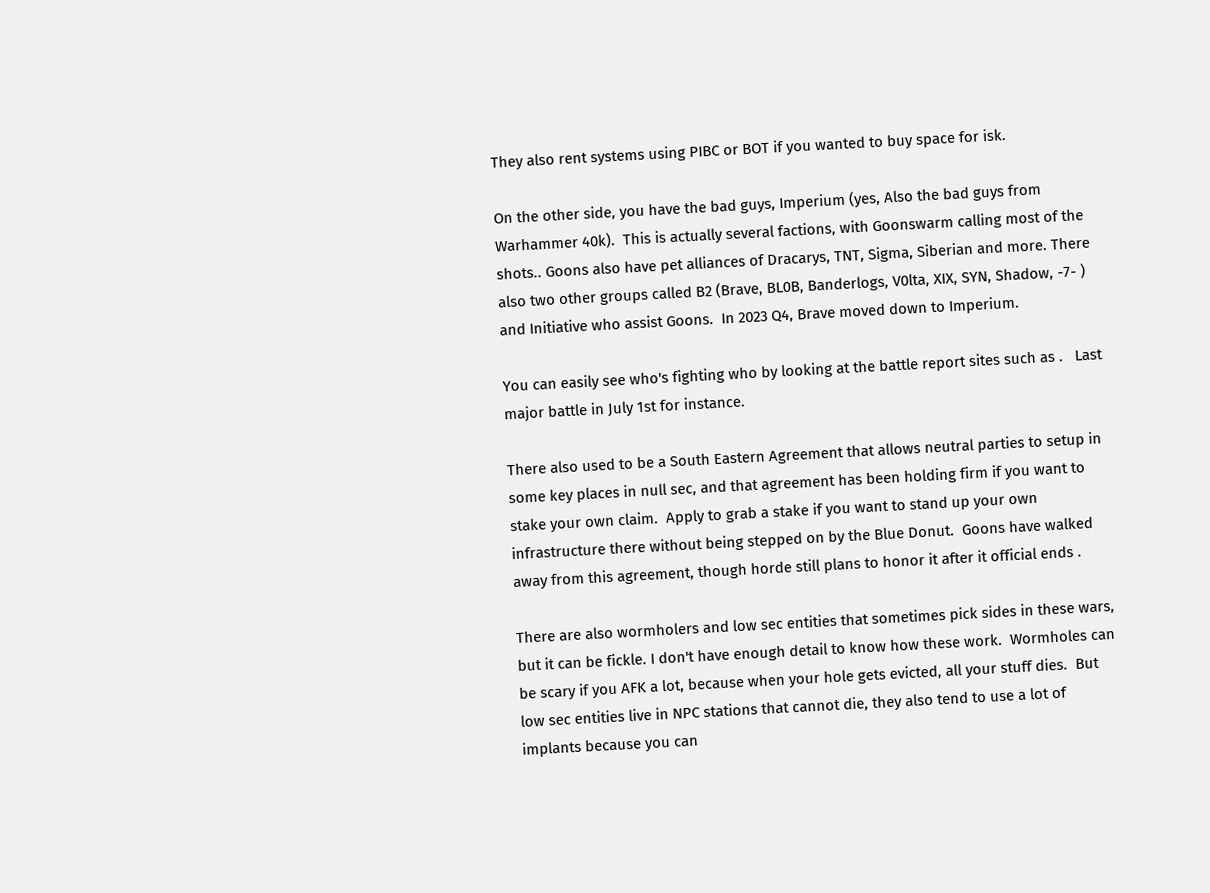They also rent systems using PIBC or BOT if you wanted to buy space for isk.

On the other side, you have the bad guys, Imperium (yes, Also the bad guys from Warhammer 40k).  This is actually several factions, with Goonswarm calling most of the shots.. Goons also have pet alliances of Dracarys, TNT, Sigma, Siberian and more. There also two other groups called B2 (Brave, BL0B, Banderlogs, V0lta, XIX, SYN, Shadow, -7- ) and Initiative who assist Goons.  In 2023 Q4, Brave moved down to Imperium.

You can easily see who's fighting who by looking at the battle report sites such as .   Last major battle in July 1st for instance.

There also used to be a South Eastern Agreement that allows neutral parties to setup in some key places in null sec, and that agreement has been holding firm if you want to stake your own claim.  Apply to grab a stake if you want to stand up your own infrastructure there without being stepped on by the Blue Donut.  Goons have walked away from this agreement, though horde still plans to honor it after it official ends .

There are also wormholers and low sec entities that sometimes pick sides in these wars, but it can be fickle. I don't have enough detail to know how these work.  Wormholes can be scary if you AFK a lot, because when your hole gets evicted, all your stuff dies.  But low sec entities live in NPC stations that cannot die, they also tend to use a lot of implants because you can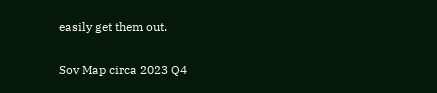easily get them out.

Sov Map circa 2023 Q4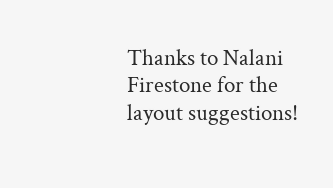Thanks to Nalani Firestone for the layout suggestions!